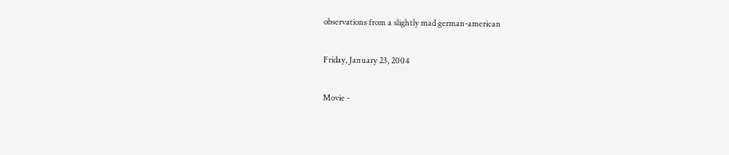observations from a slightly mad german-american

Friday, January 23, 2004

Movie -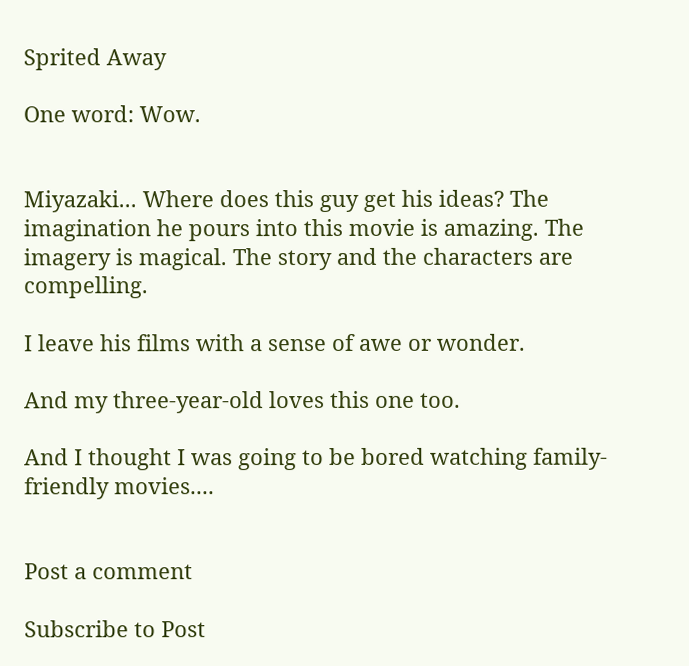Sprited Away

One word: Wow.


Miyazaki... Where does this guy get his ideas? The imagination he pours into this movie is amazing. The imagery is magical. The story and the characters are compelling.

I leave his films with a sense of awe or wonder.

And my three-year-old loves this one too.

And I thought I was going to be bored watching family-friendly movies....


Post a comment

Subscribe to Post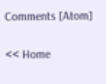Comments [Atom]

<< Home